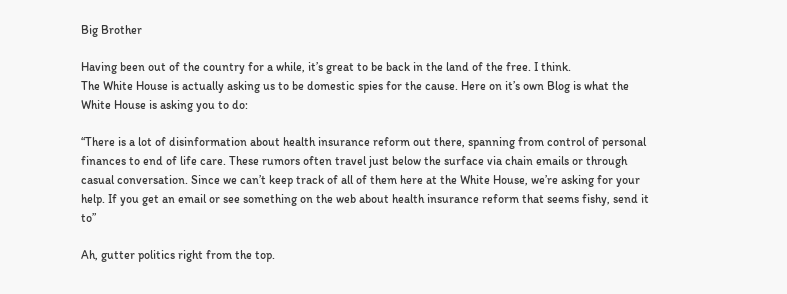Big Brother

Having been out of the country for a while, it’s great to be back in the land of the free. I think.
The White House is actually asking us to be domestic spies for the cause. Here on it’s own Blog is what the White House is asking you to do:

“There is a lot of disinformation about health insurance reform out there, spanning from control of personal finances to end of life care. These rumors often travel just below the surface via chain emails or through casual conversation. Since we can’t keep track of all of them here at the White House, we’re asking for your help. If you get an email or see something on the web about health insurance reform that seems fishy, send it to”

Ah, gutter politics right from the top.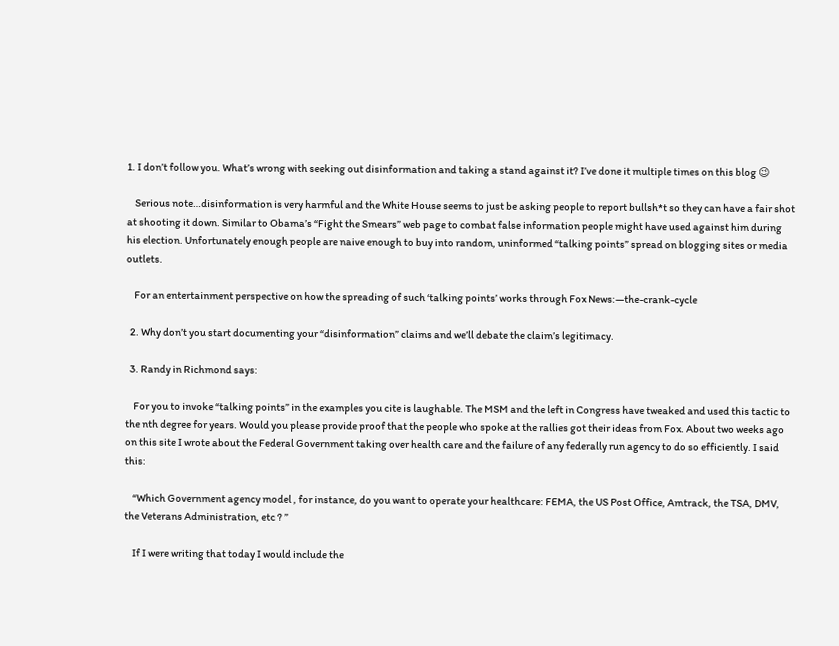1. I don’t follow you. What’s wrong with seeking out disinformation and taking a stand against it? I’ve done it multiple times on this blog 😉

    Serious note…disinformation is very harmful and the White House seems to just be asking people to report bullsh*t so they can have a fair shot at shooting it down. Similar to Obama’s “Fight the Smears” web page to combat false information people might have used against him during his election. Unfortunately enough people are naive enough to buy into random, uninformed “talking points” spread on blogging sites or media outlets.

    For an entertainment perspective on how the spreading of such ‘talking points’ works through Fox News:—the-crank-cycle

  2. Why don’t you start documenting your “disinformation” claims and we’ll debate the claim’s legitimacy.

  3. Randy in Richmond says:

    For you to invoke “talking points” in the examples you cite is laughable. The MSM and the left in Congress have tweaked and used this tactic to the nth degree for years. Would you please provide proof that the people who spoke at the rallies got their ideas from Fox. About two weeks ago on this site I wrote about the Federal Government taking over health care and the failure of any federally run agency to do so efficiently. I said this:

    “Which Government agency model , for instance, do you want to operate your healthcare: FEMA, the US Post Office, Amtrack, the TSA, DMV, the Veterans Administration, etc ? ”

    If I were writing that today I would include the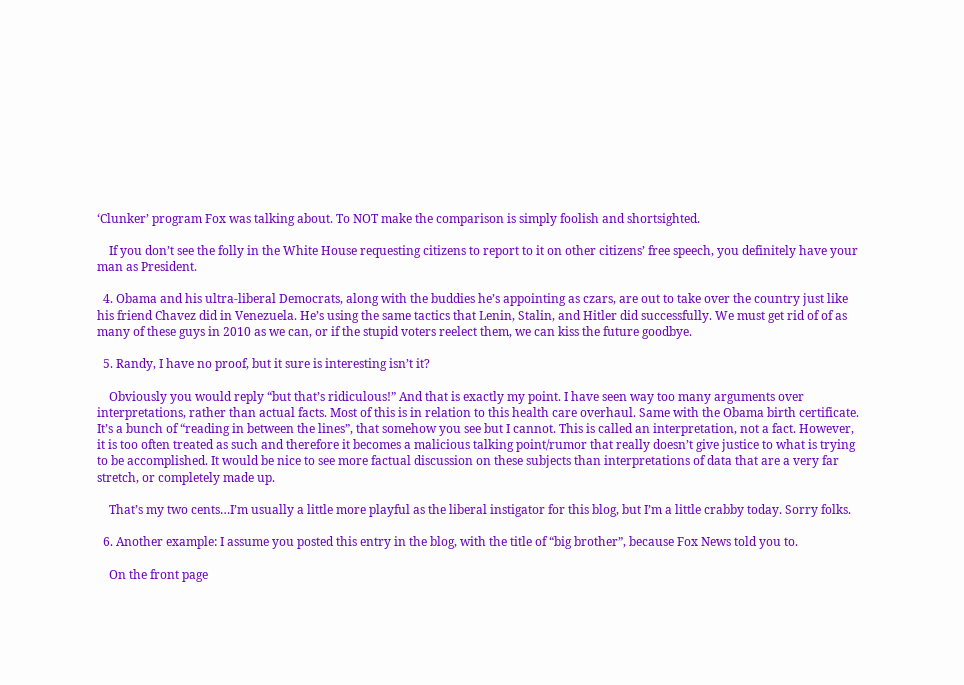‘Clunker’ program Fox was talking about. To NOT make the comparison is simply foolish and shortsighted.

    If you don’t see the folly in the White House requesting citizens to report to it on other citizens’ free speech, you definitely have your man as President.

  4. Obama and his ultra-liberal Democrats, along with the buddies he’s appointing as czars, are out to take over the country just like his friend Chavez did in Venezuela. He’s using the same tactics that Lenin, Stalin, and Hitler did successfully. We must get rid of of as many of these guys in 2010 as we can, or if the stupid voters reelect them, we can kiss the future goodbye.

  5. Randy, I have no proof, but it sure is interesting isn’t it?

    Obviously you would reply “but that’s ridiculous!” And that is exactly my point. I have seen way too many arguments over interpretations, rather than actual facts. Most of this is in relation to this health care overhaul. Same with the Obama birth certificate. It’s a bunch of “reading in between the lines”, that somehow you see but I cannot. This is called an interpretation, not a fact. However, it is too often treated as such and therefore it becomes a malicious talking point/rumor that really doesn’t give justice to what is trying to be accomplished. It would be nice to see more factual discussion on these subjects than interpretations of data that are a very far stretch, or completely made up.

    That’s my two cents…I’m usually a little more playful as the liberal instigator for this blog, but I’m a little crabby today. Sorry folks.

  6. Another example: I assume you posted this entry in the blog, with the title of “big brother”, because Fox News told you to.

    On the front page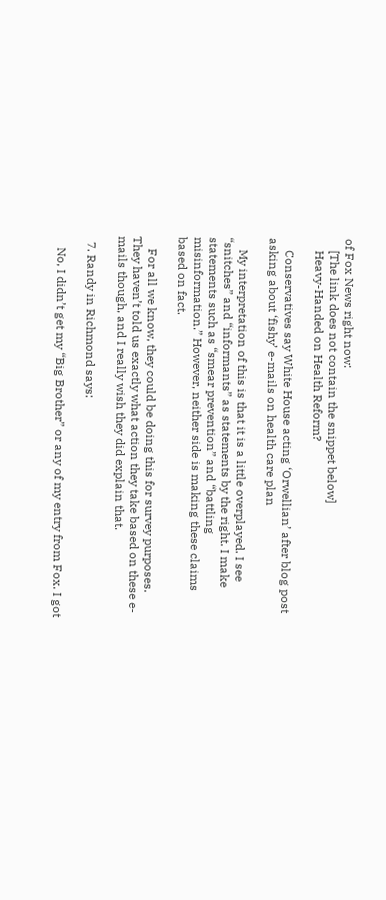of Fox News right now:
    [The link does not contain the snippet below]
    Heavy-Handed on Health Reform?

    Conservatives say White House acting ‘Orwellian’ after blog post asking about ‘fishy’ e-mails on health care plan

    My interpretation of this is that it is a little overplayed. I see “snitches” and “informants” as statements by the right. I make statements such as “smear prevention” and “battling misinformation.” However, neither side is making these claims based on fact.

    For all we know, they could be doing this for survey purposes. They haven’t told us exactly what action they take based on these e-mails though, and I really wish they did explain that.

  7. Randy in Richmond says:

    No, I didn’t get my “Big Brother” or any of my entry from Fox. I got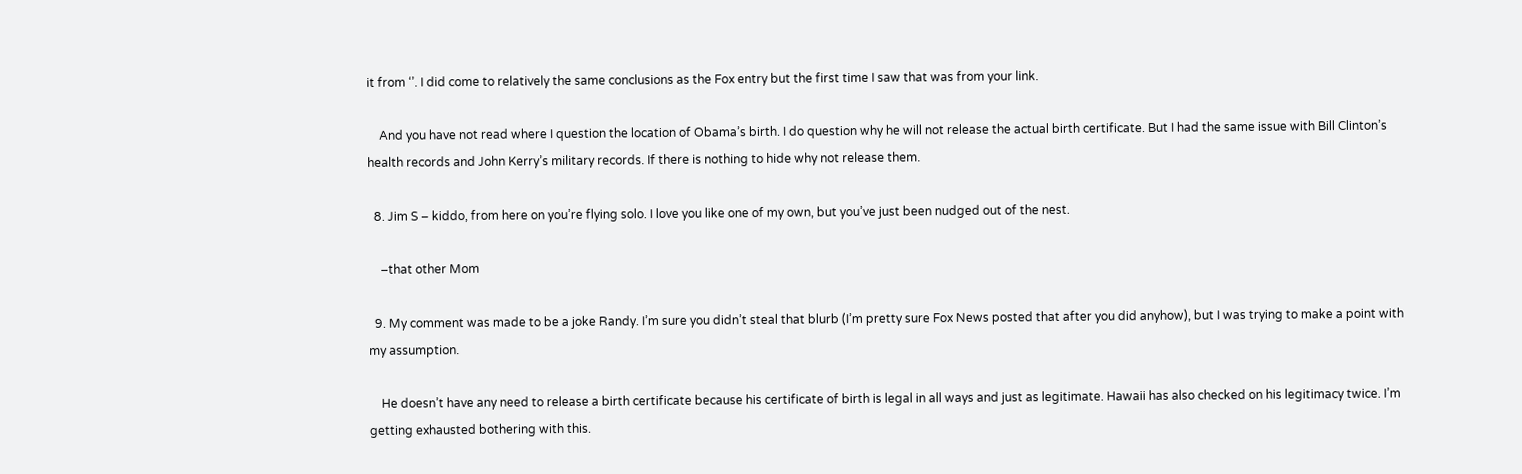it from ‘’. I did come to relatively the same conclusions as the Fox entry but the first time I saw that was from your link.

    And you have not read where I question the location of Obama’s birth. I do question why he will not release the actual birth certificate. But I had the same issue with Bill Clinton’s health records and John Kerry’s military records. If there is nothing to hide why not release them.

  8. Jim S – kiddo, from here on you’re flying solo. I love you like one of my own, but you’ve just been nudged out of the nest.

    –that other Mom

  9. My comment was made to be a joke Randy. I’m sure you didn’t steal that blurb (I’m pretty sure Fox News posted that after you did anyhow), but I was trying to make a point with my assumption.

    He doesn’t have any need to release a birth certificate because his certificate of birth is legal in all ways and just as legitimate. Hawaii has also checked on his legitimacy twice. I’m getting exhausted bothering with this.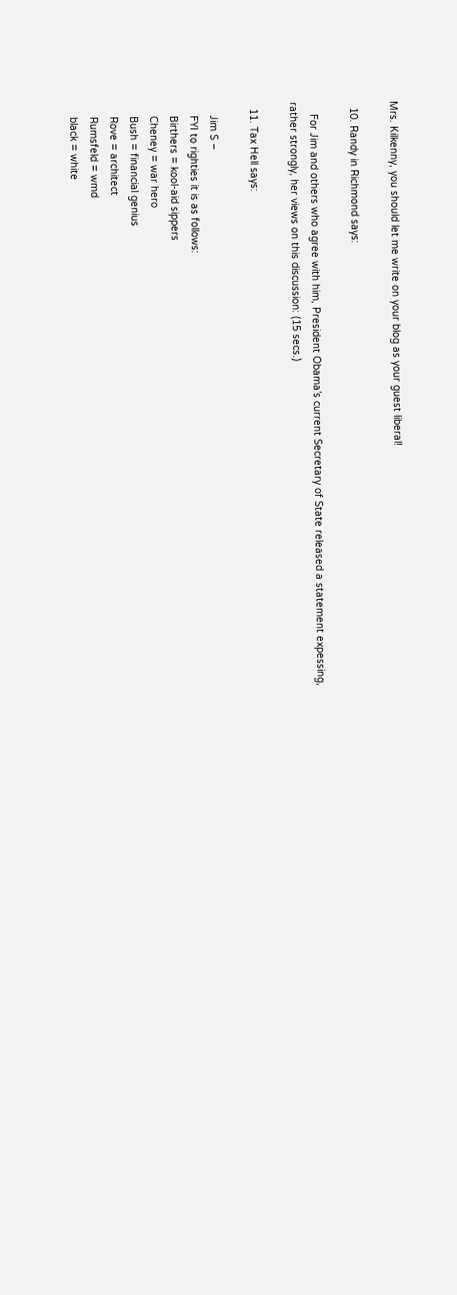Mrs. Kilkenny, you should let me write on your blog as your guest liberal!

  10. Randy in Richmond says:

    For Jim and others who agree with him, President Obama’s current Secretary of State released a statement expessing, rather strongly, her views on this discussion: (15 secs.)

  11. Tax Hell says:

    Jim S –
    FYI to righties it is as follows:
    Birthers = kool-aid sippers
    Cheney = war hero
    Bush = financial genius
    Rove = architect
    Rumsfeld = wmd
    black = white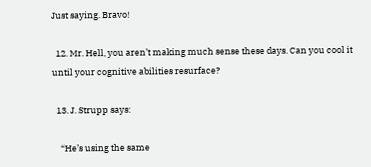Just saying. Bravo!

  12. Mr. Hell, you aren’t making much sense these days. Can you cool it until your cognitive abilities resurface?

  13. J. Strupp says:

    “He’s using the same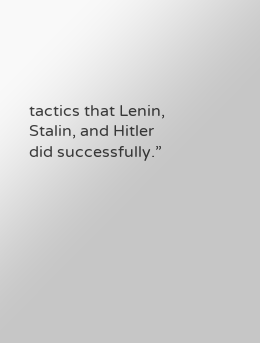tactics that Lenin, Stalin, and Hitler did successfully.”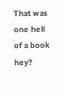That was one hell of a book hey?